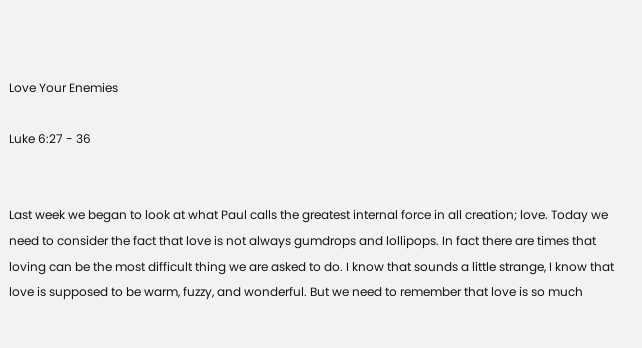Love Your Enemies

Luke 6:27 - 36


Last week we began to look at what Paul calls the greatest internal force in all creation; love. Today we need to consider the fact that love is not always gumdrops and lollipops. In fact there are times that loving can be the most difficult thing we are asked to do. I know that sounds a little strange, I know that love is supposed to be warm, fuzzy, and wonderful. But we need to remember that love is so much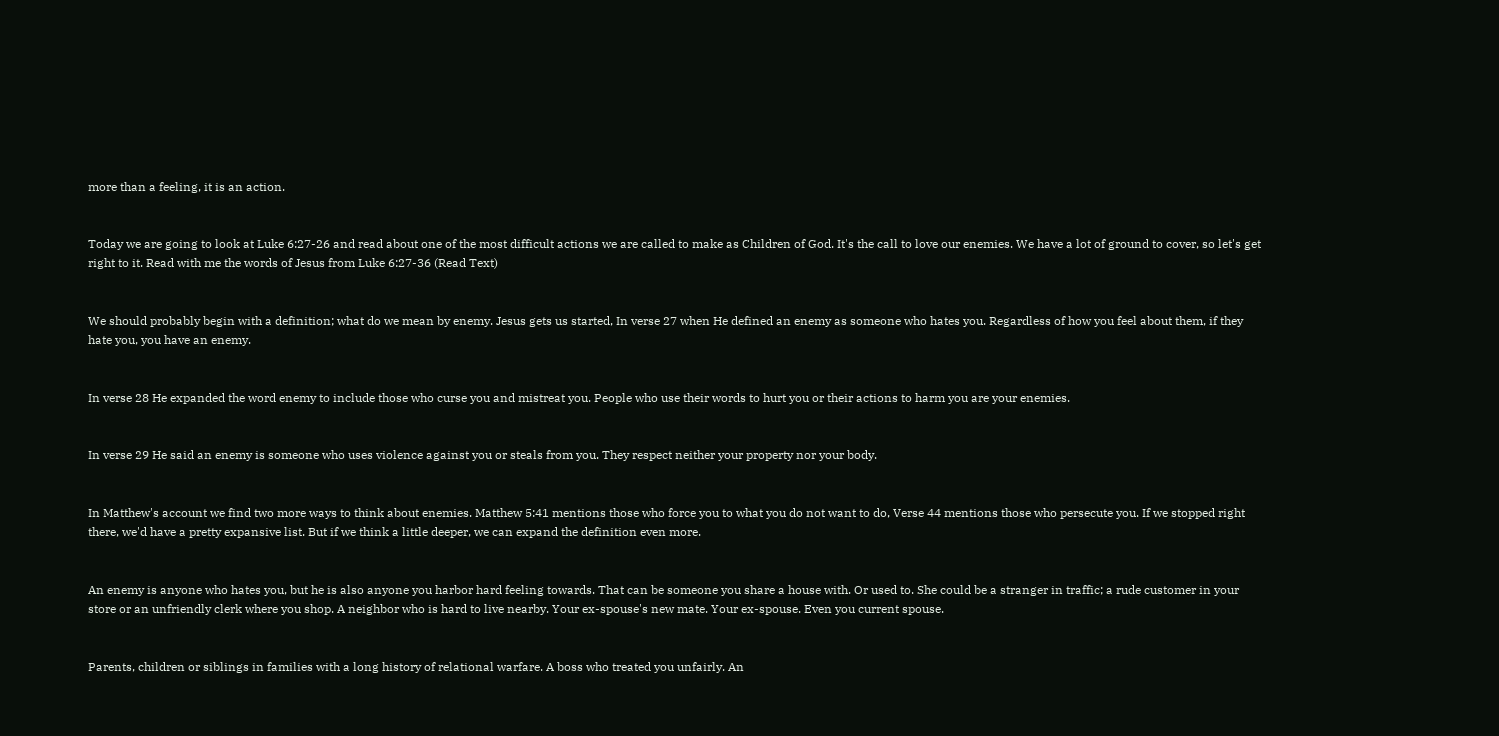more than a feeling, it is an action.


Today we are going to look at Luke 6:27-26 and read about one of the most difficult actions we are called to make as Children of God. It's the call to love our enemies. We have a lot of ground to cover, so let's get right to it. Read with me the words of Jesus from Luke 6:27-36 (Read Text)


We should probably begin with a definition; what do we mean by enemy. Jesus gets us started, In verse 27 when He defined an enemy as someone who hates you. Regardless of how you feel about them, if they hate you, you have an enemy.


In verse 28 He expanded the word enemy to include those who curse you and mistreat you. People who use their words to hurt you or their actions to harm you are your enemies.


In verse 29 He said an enemy is someone who uses violence against you or steals from you. They respect neither your property nor your body.


In Matthew's account we find two more ways to think about enemies. Matthew 5:41 mentions those who force you to what you do not want to do, Verse 44 mentions those who persecute you. If we stopped right there, we'd have a pretty expansive list. But if we think a little deeper, we can expand the definition even more.


An enemy is anyone who hates you, but he is also anyone you harbor hard feeling towards. That can be someone you share a house with. Or used to. She could be a stranger in traffic; a rude customer in your store or an unfriendly clerk where you shop. A neighbor who is hard to live nearby. Your ex-spouse's new mate. Your ex-spouse. Even you current spouse.


Parents, children or siblings in families with a long history of relational warfare. A boss who treated you unfairly. An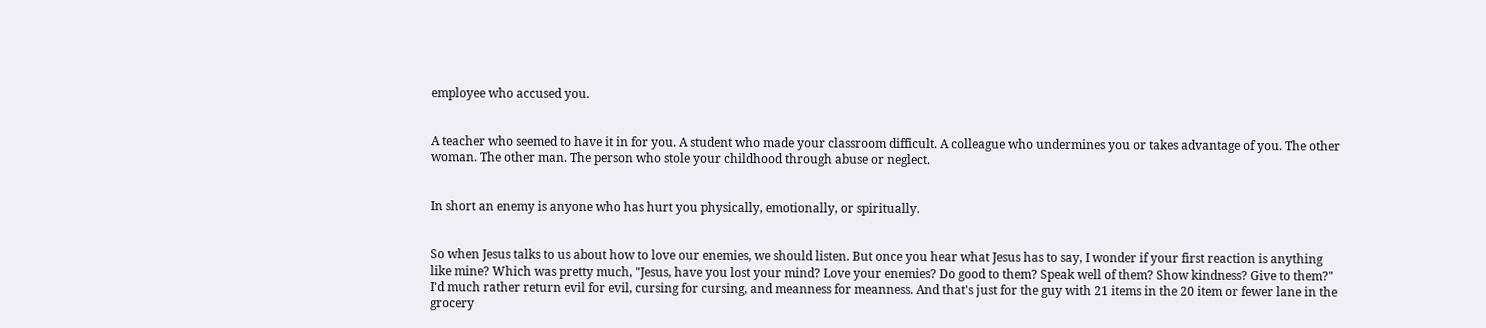employee who accused you.


A teacher who seemed to have it in for you. A student who made your classroom difficult. A colleague who undermines you or takes advantage of you. The other woman. The other man. The person who stole your childhood through abuse or neglect.


In short an enemy is anyone who has hurt you physically, emotionally, or spiritually.


So when Jesus talks to us about how to love our enemies, we should listen. But once you hear what Jesus has to say, I wonder if your first reaction is anything like mine? Which was pretty much, "Jesus, have you lost your mind? Love your enemies? Do good to them? Speak well of them? Show kindness? Give to them?" I'd much rather return evil for evil, cursing for cursing, and meanness for meanness. And that's just for the guy with 21 items in the 20 item or fewer lane in the grocery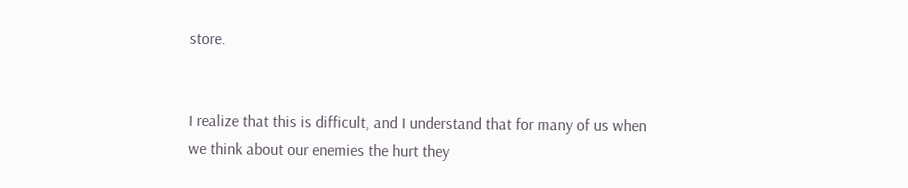store.


I realize that this is difficult, and I understand that for many of us when we think about our enemies the hurt they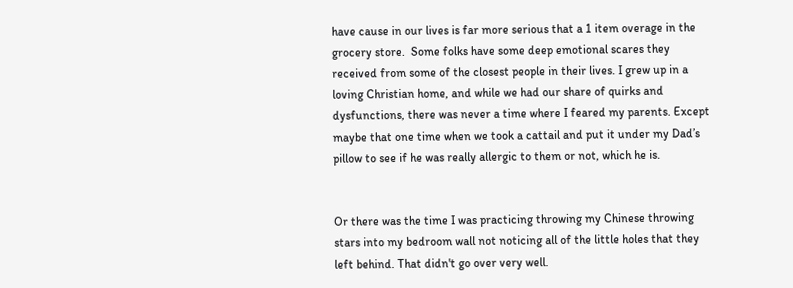have cause in our lives is far more serious that a 1 item overage in the grocery store.  Some folks have some deep emotional scares they received from some of the closest people in their lives. I grew up in a loving Christian home, and while we had our share of quirks and dysfunctions, there was never a time where I feared my parents. Except maybe that one time when we took a cattail and put it under my Dad’s pillow to see if he was really allergic to them or not, which he is.


Or there was the time I was practicing throwing my Chinese throwing stars into my bedroom wall not noticing all of the little holes that they left behind. That didn't go over very well.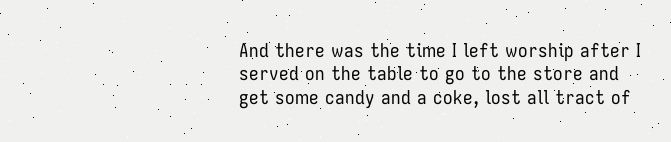And there was the time I left worship after I served on the table to go to the store and get some candy and a coke, lost all tract of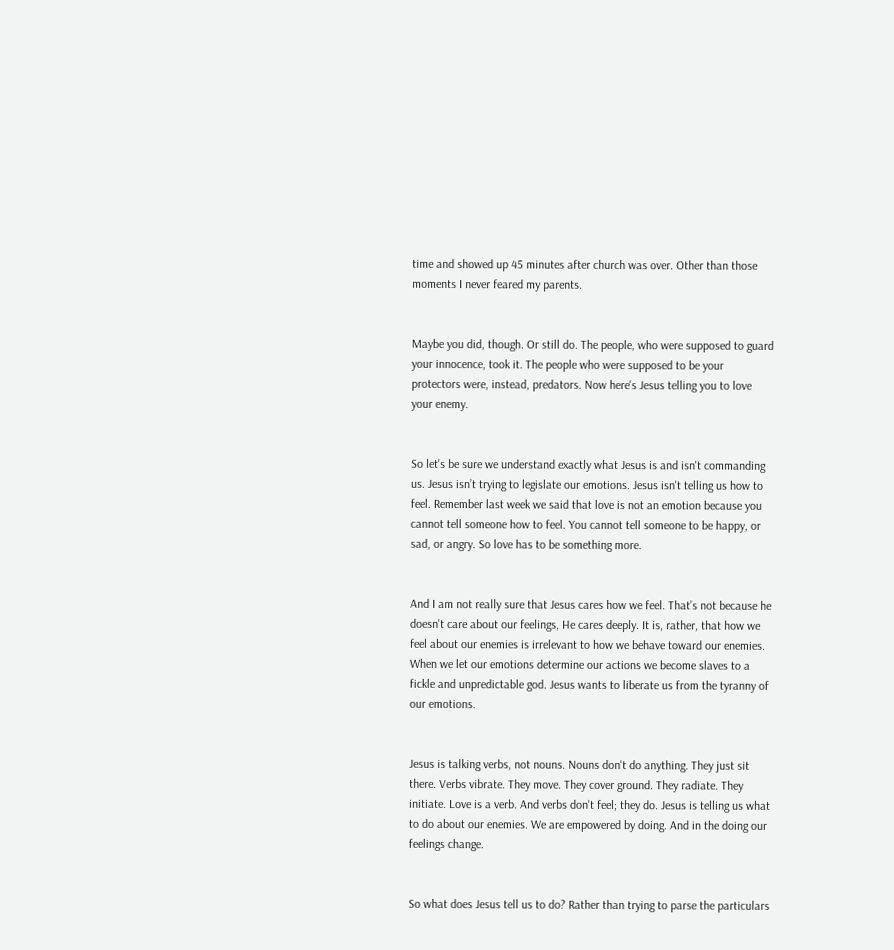time and showed up 45 minutes after church was over. Other than those moments I never feared my parents.


Maybe you did, though. Or still do. The people, who were supposed to guard your innocence, took it. The people who were supposed to be your protectors were, instead, predators. Now here's Jesus telling you to love your enemy.


So let's be sure we understand exactly what Jesus is and isn't commanding us. Jesus isn’t trying to legislate our emotions. Jesus isn't telling us how to feel. Remember last week we said that love is not an emotion because you cannot tell someone how to feel. You cannot tell someone to be happy, or sad, or angry. So love has to be something more.


And I am not really sure that Jesus cares how we feel. That’s not because he doesn't care about our feelings, He cares deeply. It is, rather, that how we feel about our enemies is irrelevant to how we behave toward our enemies. When we let our emotions determine our actions we become slaves to a fickle and unpredictable god. Jesus wants to liberate us from the tyranny of our emotions.


Jesus is talking verbs, not nouns. Nouns don't do anything. They just sit there. Verbs vibrate. They move. They cover ground. They radiate. They initiate. Love is a verb. And verbs don't feel; they do. Jesus is telling us what to do about our enemies. We are empowered by doing. And in the doing our feelings change.


So what does Jesus tell us to do? Rather than trying to parse the particulars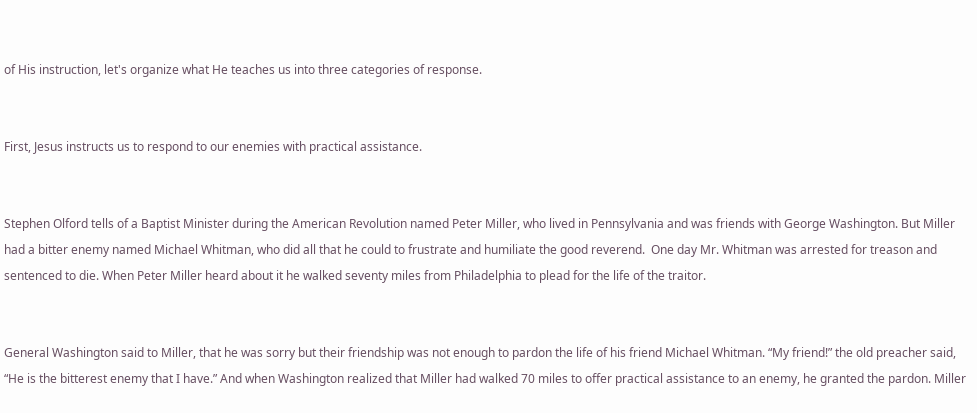of His instruction, let's organize what He teaches us into three categories of response.


First, Jesus instructs us to respond to our enemies with practical assistance.


Stephen Olford tells of a Baptist Minister during the American Revolution named Peter Miller, who lived in Pennsylvania and was friends with George Washington. But Miller had a bitter enemy named Michael Whitman, who did all that he could to frustrate and humiliate the good reverend.  One day Mr. Whitman was arrested for treason and sentenced to die. When Peter Miller heard about it he walked seventy miles from Philadelphia to plead for the life of the traitor.


General Washington said to Miller, that he was sorry but their friendship was not enough to pardon the life of his friend Michael Whitman. “My friend!” the old preacher said, “He is the bitterest enemy that I have.” And when Washington realized that Miller had walked 70 miles to offer practical assistance to an enemy, he granted the pardon. Miller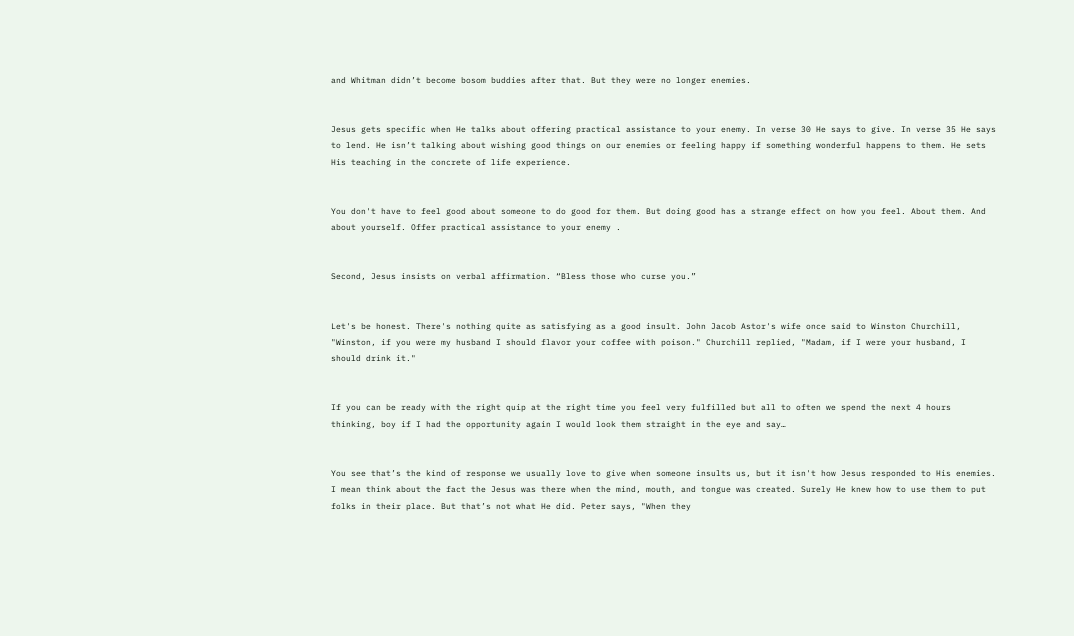and Whitman didn’t become bosom buddies after that. But they were no longer enemies.


Jesus gets specific when He talks about offering practical assistance to your enemy. In verse 30 He says to give. In verse 35 He says to lend. He isn’t talking about wishing good things on our enemies or feeling happy if something wonderful happens to them. He sets His teaching in the concrete of life experience.


You don't have to feel good about someone to do good for them. But doing good has a strange effect on how you feel. About them. And about yourself. Offer practical assistance to your enemy .


Second, Jesus insists on verbal affirmation. “Bless those who curse you.”


Let's be honest. There's nothing quite as satisfying as a good insult. John Jacob Astor's wife once said to Winston Churchill, "Winston, if you were my husband I should flavor your coffee with poison." Churchill replied, "Madam, if I were your husband, I should drink it."


If you can be ready with the right quip at the right time you feel very fulfilled but all to often we spend the next 4 hours thinking, boy if I had the opportunity again I would look them straight in the eye and say…


You see that’s the kind of response we usually love to give when someone insults us, but it isn't how Jesus responded to His enemies. I mean think about the fact the Jesus was there when the mind, mouth, and tongue was created. Surely He knew how to use them to put folks in their place. But that’s not what He did. Peter says, "When they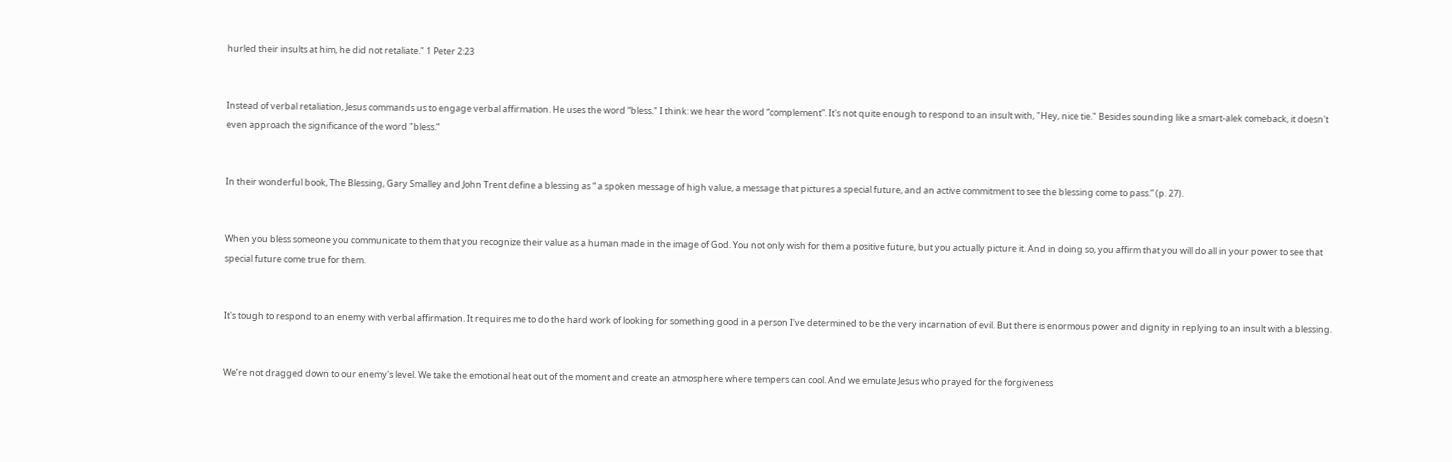hurled their insults at him, he did not retaliate." 1 Peter 2:23


Instead of verbal retaliation, Jesus commands us to engage verbal affirmation. He uses the word “bless." I think: we hear the word “complement”. It's not quite enough to respond to an insult with, "Hey, nice tie." Besides sounding like a smart-alek comeback, it doesn't even approach the significance of the word "bless.”


In their wonderful book, The Blessing, Gary Smalley and John Trent define a blessing as “ a spoken message of high value, a message that pictures a special future, and an active commitment to see the blessing come to pass.” (p. 27).


When you bless someone you communicate to them that you recognize their value as a human made in the image of God. You not only wish for them a positive future, but you actually picture it. And in doing so, you affirm that you will do all in your power to see that special future come true for them.


It's tough to respond to an enemy with verbal affirmation. It requires me to do the hard work of looking for something good in a person I've determined to be the very incarnation of evil. But there is enormous power and dignity in replying to an insult with a blessing.


We’re not dragged down to our enemy's level. We take the emotional heat out of the moment and create an atmosphere where tempers can cool. And we emulate Jesus who prayed for the forgiveness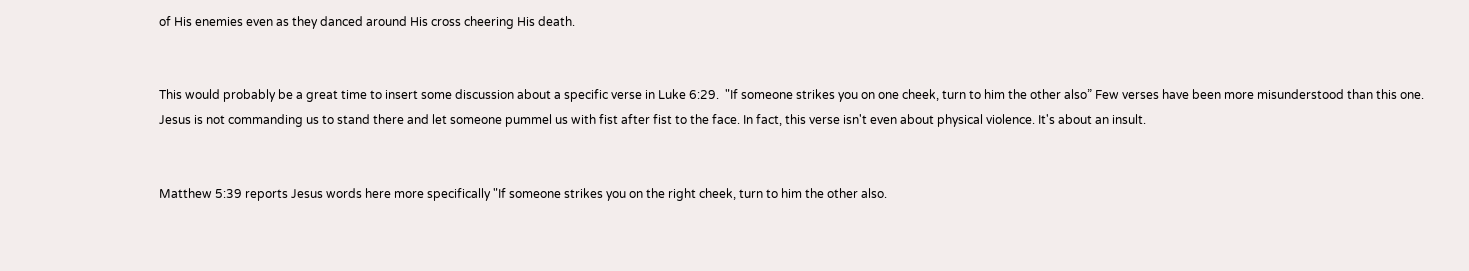of His enemies even as they danced around His cross cheering His death.


This would probably be a great time to insert some discussion about a specific verse in Luke 6:29.  "If someone strikes you on one cheek, turn to him the other also” Few verses have been more misunderstood than this one. Jesus is not commanding us to stand there and let someone pummel us with fist after fist to the face. In fact, this verse isn't even about physical violence. It's about an insult.


Matthew 5:39 reports Jesus words here more specifically "If someone strikes you on the right cheek, turn to him the other also.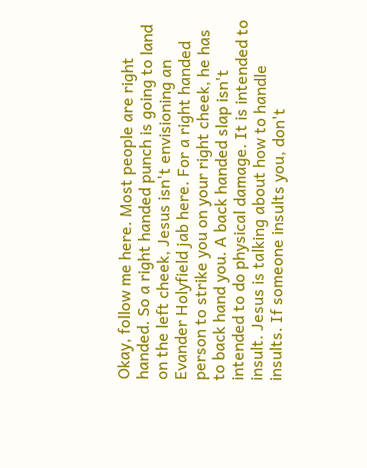Okay, follow me here. Most people are right handed. So a right handed punch is going to land on the left cheek, Jesus isn't envisioning an Evander Holyfield jab here. For a right handed person to strike you on your right cheek, he has to back hand you. A back handed slap isn't intended to do physical damage. It is intended to insult. Jesus is talking about how to handle insults. If someone insults you, don't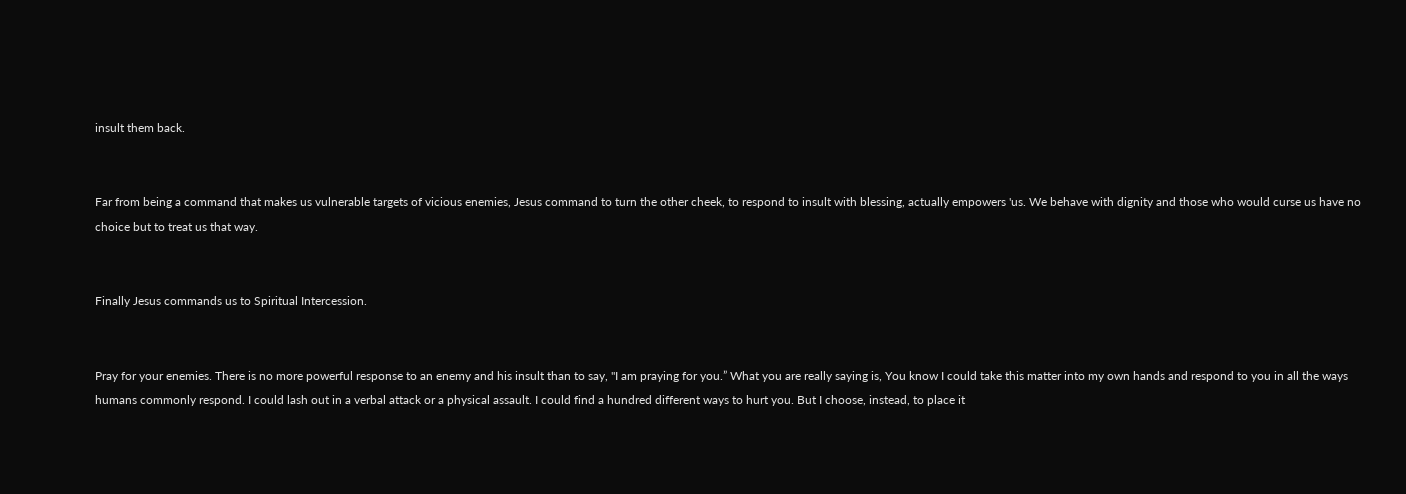insult them back.


Far from being a command that makes us vulnerable targets of vicious enemies, Jesus command to turn the other cheek, to respond to insult with blessing, actually empowers 'us. We behave with dignity and those who would curse us have no choice but to treat us that way.


Finally Jesus commands us to Spiritual Intercession.


Pray for your enemies. There is no more powerful response to an enemy and his insult than to say, "I am praying for you.” What you are really saying is, You know I could take this matter into my own hands and respond to you in all the ways humans commonly respond. I could lash out in a verbal attack or a physical assault. I could find a hundred different ways to hurt you. But I choose, instead, to place it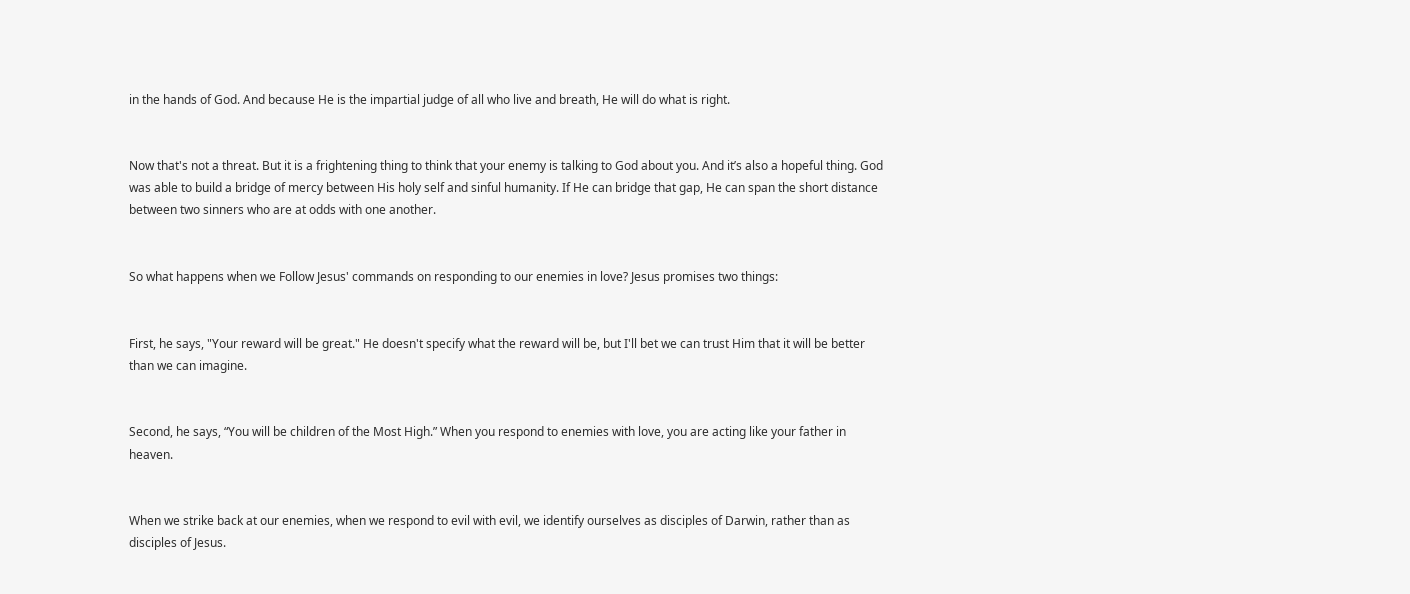in the hands of God. And because He is the impartial judge of all who live and breath, He will do what is right.


Now that's not a threat. But it is a frightening thing to think that your enemy is talking to God about you. And it’s also a hopeful thing. God was able to build a bridge of mercy between His holy self and sinful humanity. If He can bridge that gap, He can span the short distance between two sinners who are at odds with one another.


So what happens when we Follow Jesus' commands on responding to our enemies in love? Jesus promises two things:


First, he says, "Your reward will be great." He doesn't specify what the reward will be, but I'll bet we can trust Him that it will be better than we can imagine.


Second, he says, “You will be children of the Most High.” When you respond to enemies with love, you are acting like your father in heaven.


When we strike back at our enemies, when we respond to evil with evil, we identify ourselves as disciples of Darwin, rather than as disciples of Jesus.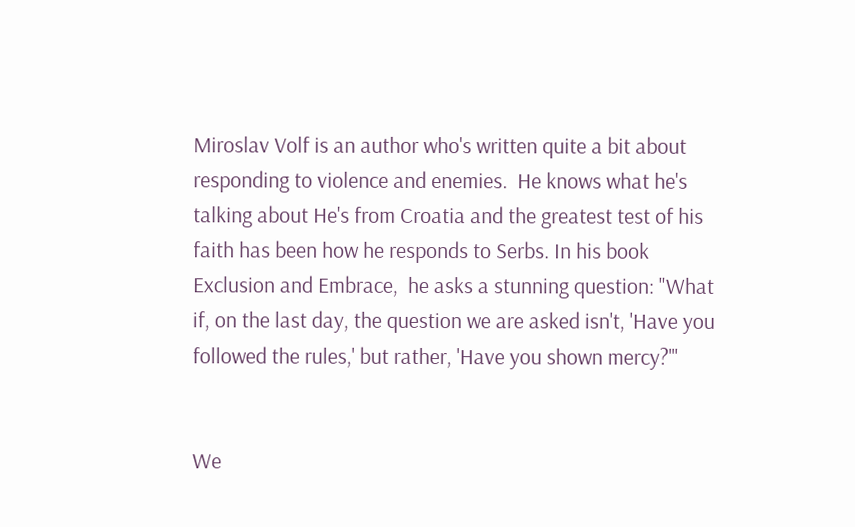Miroslav Volf is an author who's written quite a bit about responding to violence and enemies.  He knows what he's talking about He's from Croatia and the greatest test of his faith has been how he responds to Serbs. In his book Exclusion and Embrace,  he asks a stunning question: "What if, on the last day, the question we are asked isn't, 'Have you followed the rules,' but rather, 'Have you shown mercy?'"


We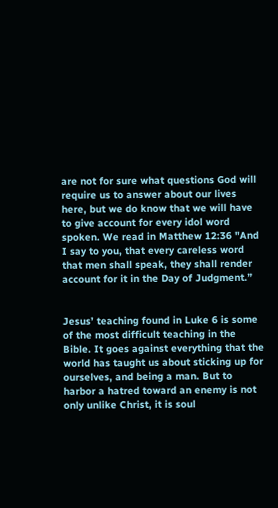are not for sure what questions God will require us to answer about our lives here, but we do know that we will have to give account for every idol word spoken. We read in Matthew 12:36 "And I say to you, that every careless word that men shall speak, they shall render account for it in the Day of Judgment.”


Jesus’ teaching found in Luke 6 is some of the most difficult teaching in the Bible. It goes against everything that the world has taught us about sticking up for ourselves, and being a man. But to harbor a hatred toward an enemy is not only unlike Christ, it is soul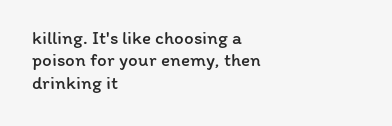killing. It's like choosing a poison for your enemy, then drinking it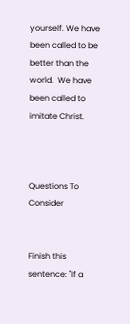yourself. We have been called to be better than the world.  We have been called to imitate Christ.



Questions To Consider


Finish this sentence: "If a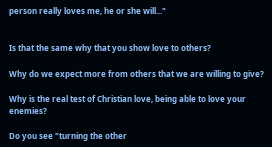person really loves me, he or she will..."


Is that the same why that you show love to others?

Why do we expect more from others that we are willing to give?

Why is the real test of Christian love, being able to love your enemies?

Do you see "turning the other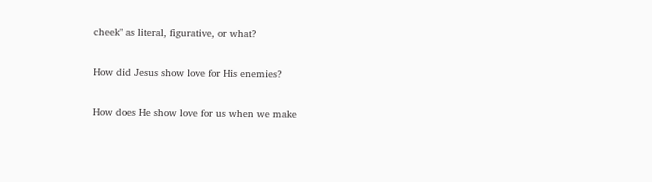cheek" as literal, figurative, or what?

How did Jesus show love for His enemies?

How does He show love for us when we make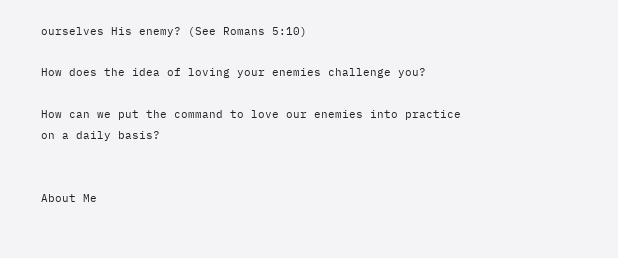ourselves His enemy? (See Romans 5:10)

How does the idea of loving your enemies challenge you?

How can we put the command to love our enemies into practice on a daily basis?


About Me